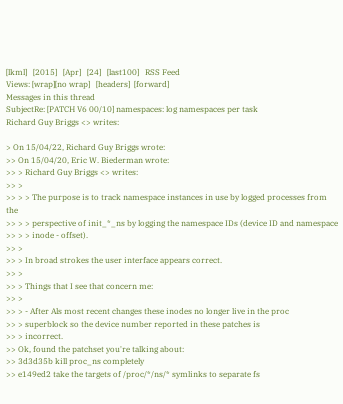[lkml]   [2015]   [Apr]   [24]   [last100]   RSS Feed
Views: [wrap][no wrap]   [headers]  [forward]
Messages in this thread
SubjectRe: [PATCH V6 00/10] namespaces: log namespaces per task
Richard Guy Briggs <> writes:

> On 15/04/22, Richard Guy Briggs wrote:
>> On 15/04/20, Eric W. Biederman wrote:
>> > Richard Guy Briggs <> writes:
>> >
>> > > The purpose is to track namespace instances in use by logged processes from the
>> > > perspective of init_*_ns by logging the namespace IDs (device ID and namespace
>> > > inode - offset).
>> >
>> > In broad strokes the user interface appears correct.
>> >
>> > Things that I see that concern me:
>> >
>> > - After Als most recent changes these inodes no longer live in the proc
>> > superblock so the device number reported in these patches is
>> > incorrect.
>> Ok, found the patchset you're talking about:
>> 3d3d35b kill proc_ns completely
>> e149ed2 take the targets of /proc/*/ns/* symlinks to separate fs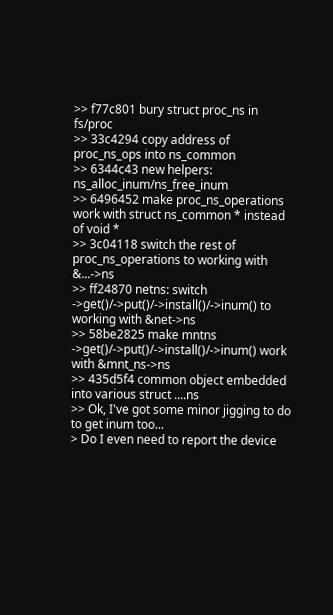>> f77c801 bury struct proc_ns in fs/proc
>> 33c4294 copy address of proc_ns_ops into ns_common
>> 6344c43 new helpers: ns_alloc_inum/ns_free_inum
>> 6496452 make proc_ns_operations work with struct ns_common * instead of void *
>> 3c04118 switch the rest of proc_ns_operations to working with &...->ns
>> ff24870 netns: switch ->get()/->put()/->install()/->inum() to working with &net->ns
>> 58be2825 make mntns ->get()/->put()/->install()/->inum() work with &mnt_ns->ns
>> 435d5f4 common object embedded into various struct ....ns
>> Ok, I've got some minor jigging to do to get inum too...
> Do I even need to report the device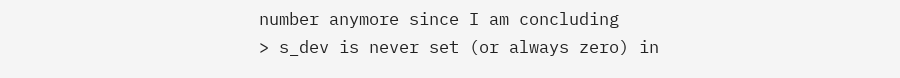number anymore since I am concluding
> s_dev is never set (or always zero) in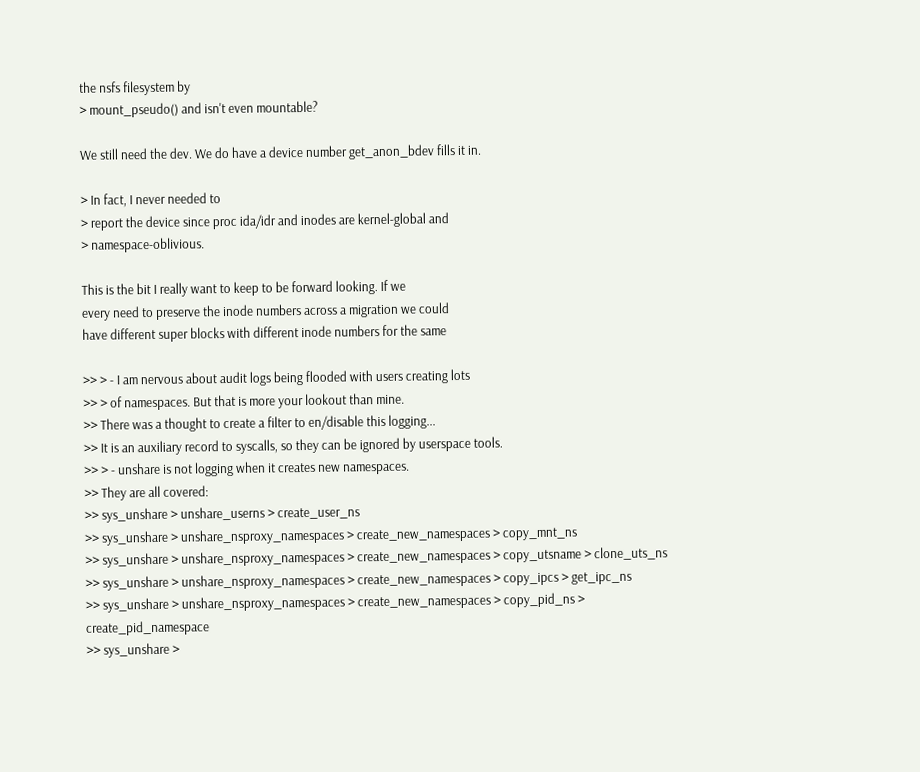the nsfs filesystem by
> mount_pseudo() and isn't even mountable?

We still need the dev. We do have a device number get_anon_bdev fills it in.

> In fact, I never needed to
> report the device since proc ida/idr and inodes are kernel-global and
> namespace-oblivious.

This is the bit I really want to keep to be forward looking. If we
every need to preserve the inode numbers across a migration we could
have different super blocks with different inode numbers for the same

>> > - I am nervous about audit logs being flooded with users creating lots
>> > of namespaces. But that is more your lookout than mine.
>> There was a thought to create a filter to en/disable this logging...
>> It is an auxiliary record to syscalls, so they can be ignored by userspace tools.
>> > - unshare is not logging when it creates new namespaces.
>> They are all covered:
>> sys_unshare > unshare_userns > create_user_ns
>> sys_unshare > unshare_nsproxy_namespaces > create_new_namespaces > copy_mnt_ns
>> sys_unshare > unshare_nsproxy_namespaces > create_new_namespaces > copy_utsname > clone_uts_ns
>> sys_unshare > unshare_nsproxy_namespaces > create_new_namespaces > copy_ipcs > get_ipc_ns
>> sys_unshare > unshare_nsproxy_namespaces > create_new_namespaces > copy_pid_ns > create_pid_namespace
>> sys_unshare >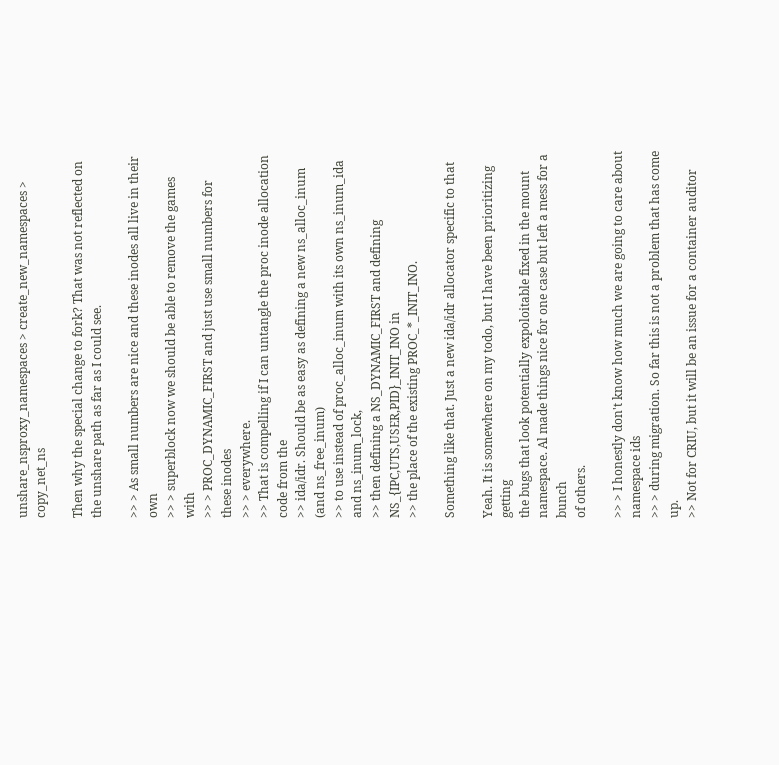unshare_nsproxy_namespaces > create_new_namespaces > copy_net_ns

Then why the special change to fork? That was not reflected on
the unshare path as far as I could see.

>> > As small numbers are nice and these inodes all live in their own
>> > superblock now we should be able to remove the games with
>> > PROC_DYNAMIC_FIRST and just use small numbers for these inodes
>> > everywhere.
>> That is compelling if I can untangle the proc inode allocation code from the
>> ida/idr. Should be as easy as defining a new ns_alloc_inum (and ns_free_inum)
>> to use instead of proc_alloc_inum with its own ns_inum_ida and ns_inum_lock,
>> then defining a NS_DYNAMIC_FIRST and defining NS_{IPC,UTS,USER,PID}_INIT_INO in
>> the place of the existing PROC_*_INIT_INO.

Something like that. Just a new ida/idr allocator specific to that

Yeah. It is somewhere on my todo, but I have been prioritizing getting
the bugs that look potentially expoloitable fixed in the mount
namespace. Al made things nice for one case but left a mess for a bunch
of others.

>> > I honestly don't know how much we are going to care about namespace ids
>> > during migration. So far this is not a problem that has come up.
>> Not for CRIU, but it will be an issue for a container auditor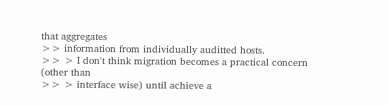that aggregates
>> information from individually auditted hosts.
>> > I don't think migration becomes a practical concern (other than
>> > interface wise) until achieve a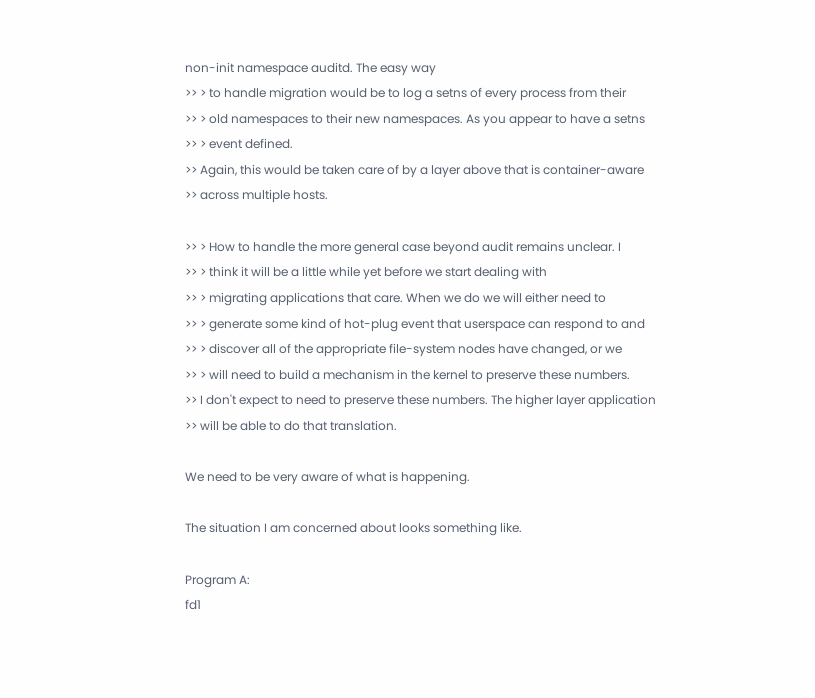non-init namespace auditd. The easy way
>> > to handle migration would be to log a setns of every process from their
>> > old namespaces to their new namespaces. As you appear to have a setns
>> > event defined.
>> Again, this would be taken care of by a layer above that is container-aware
>> across multiple hosts.

>> > How to handle the more general case beyond audit remains unclear. I
>> > think it will be a little while yet before we start dealing with
>> > migrating applications that care. When we do we will either need to
>> > generate some kind of hot-plug event that userspace can respond to and
>> > discover all of the appropriate file-system nodes have changed, or we
>> > will need to build a mechanism in the kernel to preserve these numbers.
>> I don't expect to need to preserve these numbers. The higher layer application
>> will be able to do that translation.

We need to be very aware of what is happening.

The situation I am concerned about looks something like.

Program A:
fd1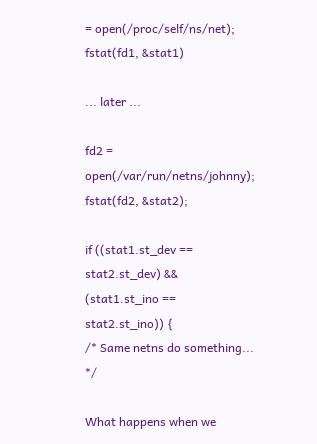= open(/proc/self/ns/net);
fstat(fd1, &stat1)

... later ...

fd2 = open(/var/run/netns/johnny);
fstat(fd2, &stat2);

if ((stat1.st_dev == stat2.st_dev) &&
(stat1.st_ino == stat2.st_ino)) {
/* Same netns do something... */

What happens when we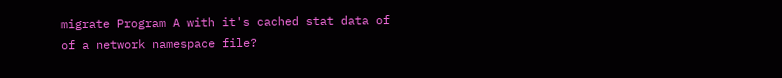migrate Program A with it's cached stat data of
of a network namespace file?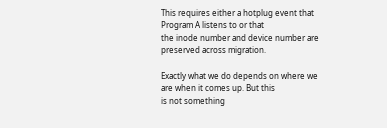This requires either a hotplug event that Program A listens to or that
the inode number and device number are preserved across migration.

Exactly what we do depends on where we are when it comes up. But this
is not something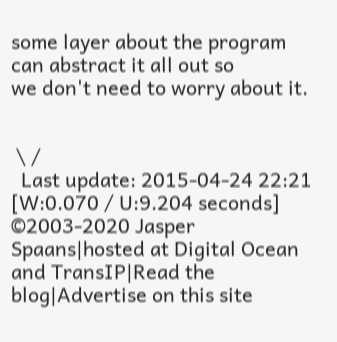some layer about the program can abstract it all out so
we don't need to worry about it.


 \ /
  Last update: 2015-04-24 22:21    [W:0.070 / U:9.204 seconds]
©2003-2020 Jasper Spaans|hosted at Digital Ocean and TransIP|Read the blog|Advertise on this site